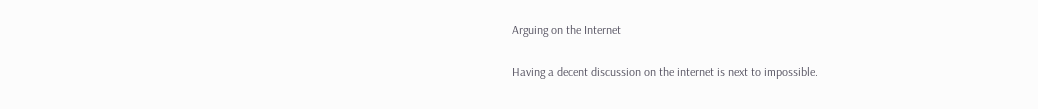Arguing on the Internet

Having a decent discussion on the internet is next to impossible.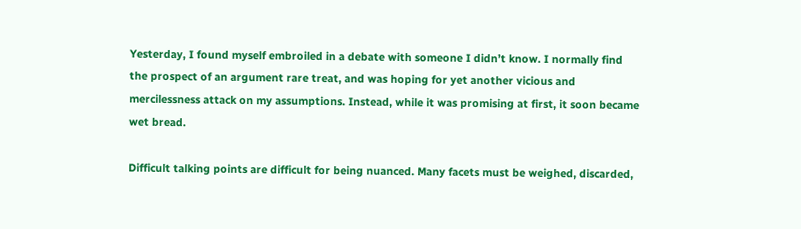Yesterday, I found myself embroiled in a debate with someone I didn’t know. I normally find the prospect of an argument rare treat, and was hoping for yet another vicious and mercilessness attack on my assumptions. Instead, while it was promising at first, it soon became wet bread.

Difficult talking points are difficult for being nuanced. Many facets must be weighed, discarded,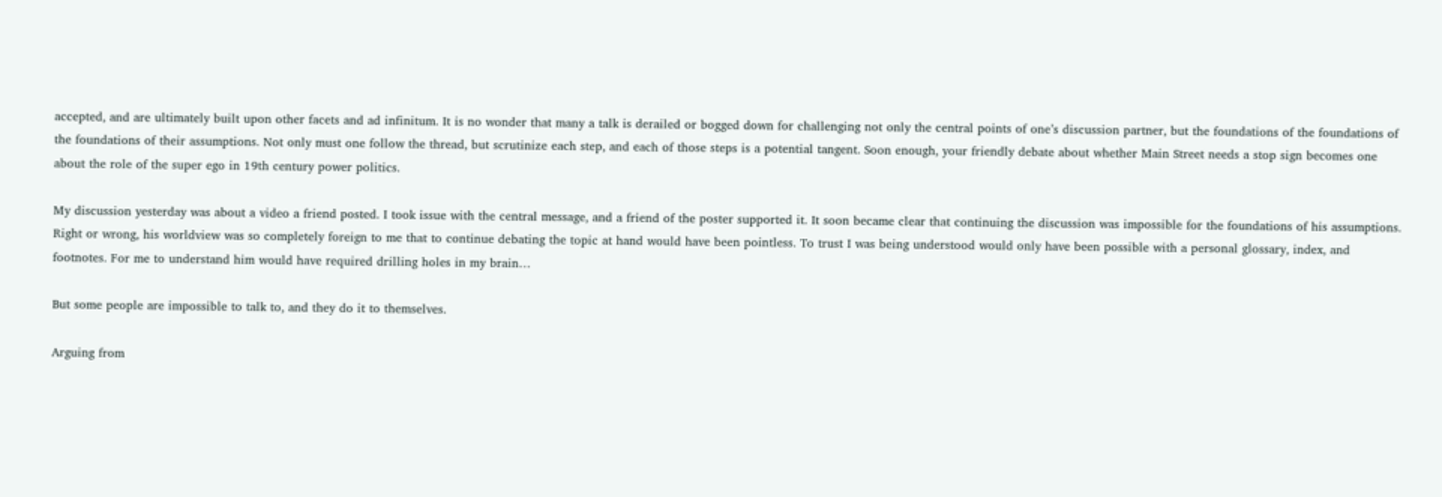accepted, and are ultimately built upon other facets and ad infinitum. It is no wonder that many a talk is derailed or bogged down for challenging not only the central points of one’s discussion partner, but the foundations of the foundations of the foundations of their assumptions. Not only must one follow the thread, but scrutinize each step, and each of those steps is a potential tangent. Soon enough, your friendly debate about whether Main Street needs a stop sign becomes one about the role of the super ego in 19th century power politics.

My discussion yesterday was about a video a friend posted. I took issue with the central message, and a friend of the poster supported it. It soon became clear that continuing the discussion was impossible for the foundations of his assumptions. Right or wrong, his worldview was so completely foreign to me that to continue debating the topic at hand would have been pointless. To trust I was being understood would only have been possible with a personal glossary, index, and footnotes. For me to understand him would have required drilling holes in my brain…

But some people are impossible to talk to, and they do it to themselves.

Arguing from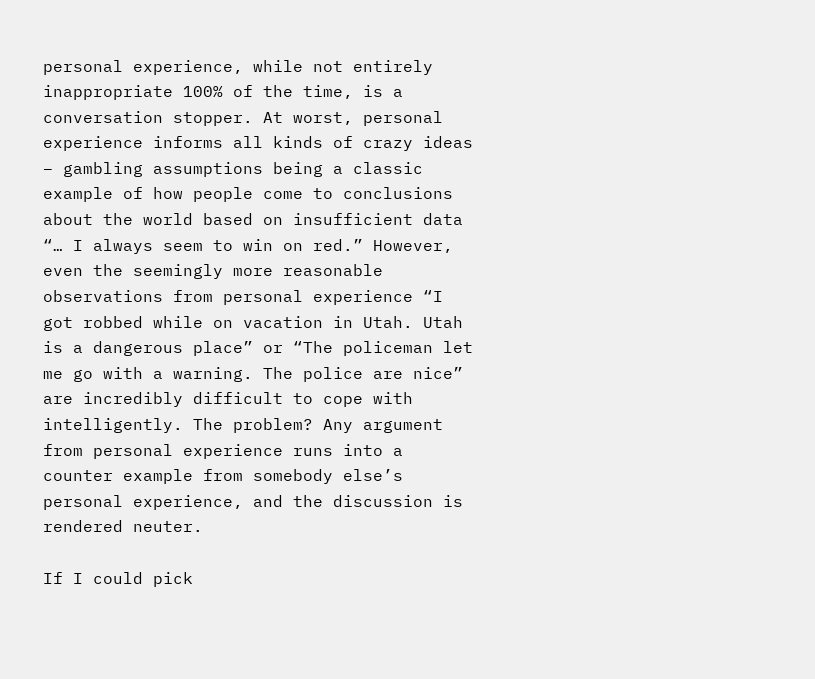personal experience, while not entirely inappropriate 100% of the time, is a conversation stopper. At worst, personal experience informs all kinds of crazy ideas – gambling assumptions being a classic example of how people come to conclusions about the world based on insufficient data “… I always seem to win on red.” However, even the seemingly more reasonable observations from personal experience “I got robbed while on vacation in Utah. Utah is a dangerous place” or “The policeman let me go with a warning. The police are nice” are incredibly difficult to cope with intelligently. The problem? Any argument from personal experience runs into a counter example from somebody else’s personal experience, and the discussion is rendered neuter.

If I could pick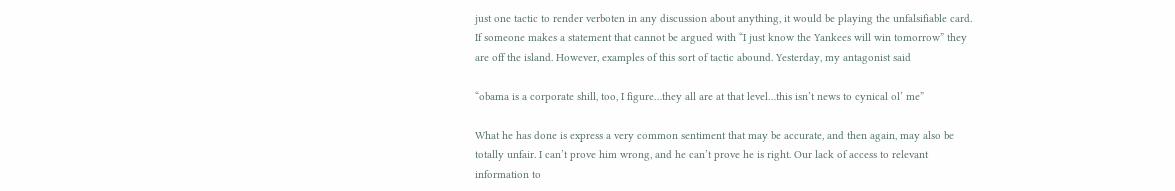just one tactic to render verboten in any discussion about anything, it would be playing the unfalsifiable card. If someone makes a statement that cannot be argued with “I just know the Yankees will win tomorrow” they are off the island. However, examples of this sort of tactic abound. Yesterday, my antagonist said

“obama is a corporate shill, too, I figure…they all are at that level…this isn’t news to cynical ol’ me”

What he has done is express a very common sentiment that may be accurate, and then again, may also be totally unfair. I can’t prove him wrong, and he can’t prove he is right. Our lack of access to relevant  information to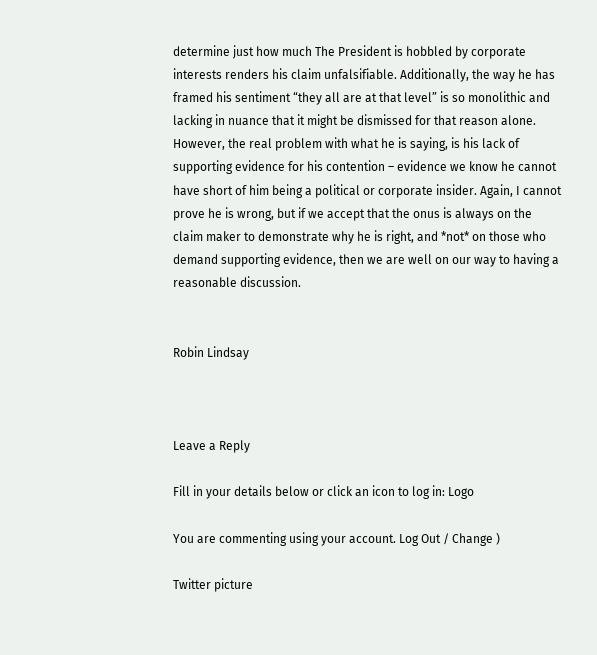determine just how much The President is hobbled by corporate interests renders his claim unfalsifiable. Additionally, the way he has framed his sentiment “they all are at that level” is so monolithic and lacking in nuance that it might be dismissed for that reason alone. However, the real problem with what he is saying, is his lack of supporting evidence for his contention – evidence we know he cannot have short of him being a political or corporate insider. Again, I cannot prove he is wrong, but if we accept that the onus is always on the claim maker to demonstrate why he is right, and *not* on those who demand supporting evidence, then we are well on our way to having a reasonable discussion.


Robin Lindsay



Leave a Reply

Fill in your details below or click an icon to log in: Logo

You are commenting using your account. Log Out / Change )

Twitter picture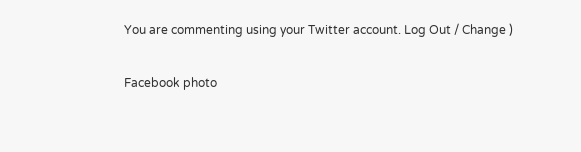You are commenting using your Twitter account. Log Out / Change )

Facebook photo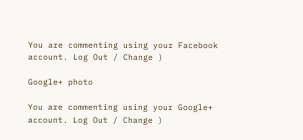You are commenting using your Facebook account. Log Out / Change )

Google+ photo

You are commenting using your Google+ account. Log Out / Change )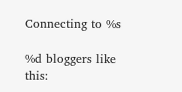Connecting to %s

%d bloggers like this: